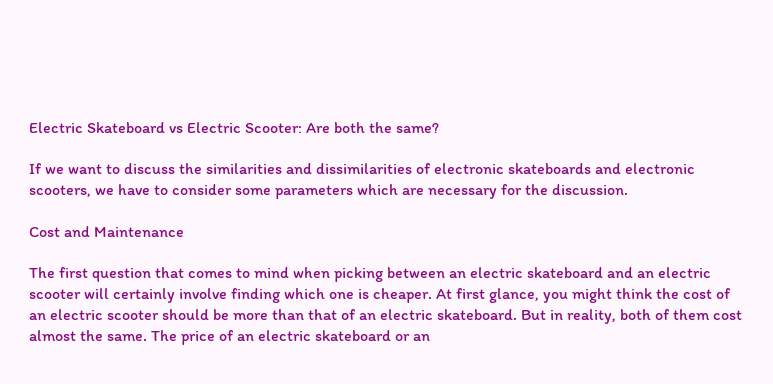Electric Skateboard vs Electric Scooter: Are both the same?

If we want to discuss the similarities and dissimilarities of electronic skateboards and electronic scooters, we have to consider some parameters which are necessary for the discussion.

Cost and Maintenance

The first question that comes to mind when picking between an electric skateboard and an electric scooter will certainly involve finding which one is cheaper. At first glance, you might think the cost of an electric scooter should be more than that of an electric skateboard. But in reality, both of them cost almost the same. The price of an electric skateboard or an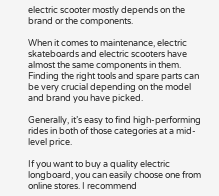electric scooter mostly depends on the brand or the components.

When it comes to maintenance, electric skateboards and electric scooters have almost the same components in them. Finding the right tools and spare parts can be very crucial depending on the model and brand you have picked.

Generally, it’s easy to find high-performing rides in both of those categories at a mid-level price.

If you want to buy a quality electric longboard, you can easily choose one from online stores. I recommend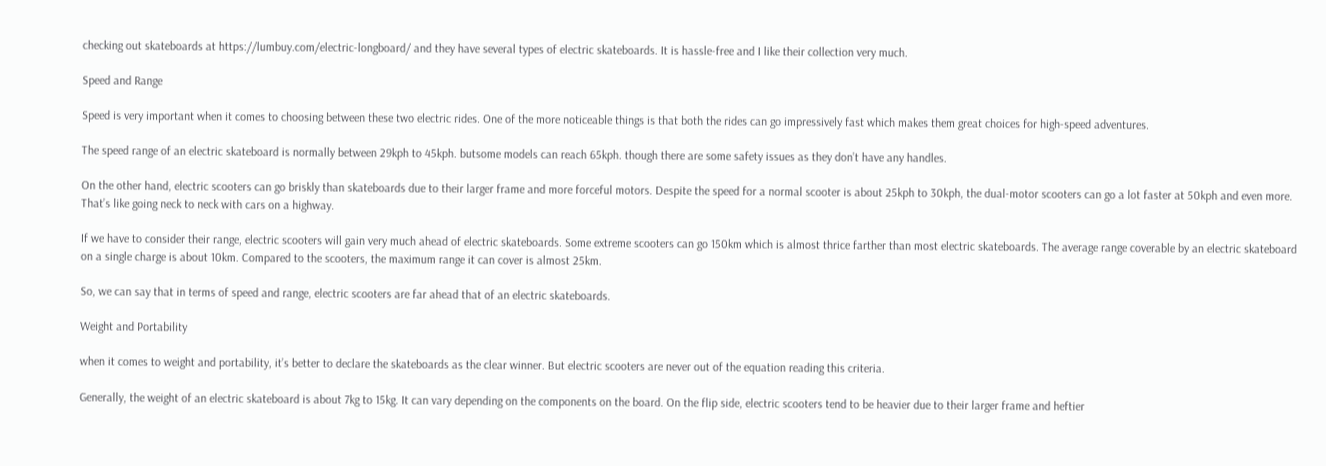checking out skateboards at https://lumbuy.com/electric-longboard/ and they have several types of electric skateboards. It is hassle-free and I like their collection very much.

Speed and Range

Speed is very important when it comes to choosing between these two electric rides. One of the more noticeable things is that both the rides can go impressively fast which makes them great choices for high-speed adventures.

The speed range of an electric skateboard is normally between 29kph to 45kph. butsome models can reach 65kph. though there are some safety issues as they don’t have any handles.

On the other hand, electric scooters can go briskly than skateboards due to their larger frame and more forceful motors. Despite the speed for a normal scooter is about 25kph to 30kph, the dual-motor scooters can go a lot faster at 50kph and even more. That’s like going neck to neck with cars on a highway.

If we have to consider their range, electric scooters will gain very much ahead of electric skateboards. Some extreme scooters can go 150km which is almost thrice farther than most electric skateboards. The average range coverable by an electric skateboard on a single charge is about 10km. Compared to the scooters, the maximum range it can cover is almost 25km.

So, we can say that in terms of speed and range, electric scooters are far ahead that of an electric skateboards.

Weight and Portability

when it comes to weight and portability, it’s better to declare the skateboards as the clear winner. But electric scooters are never out of the equation reading this criteria.

Generally, the weight of an electric skateboard is about 7kg to 15kg. It can vary depending on the components on the board. On the flip side, electric scooters tend to be heavier due to their larger frame and heftier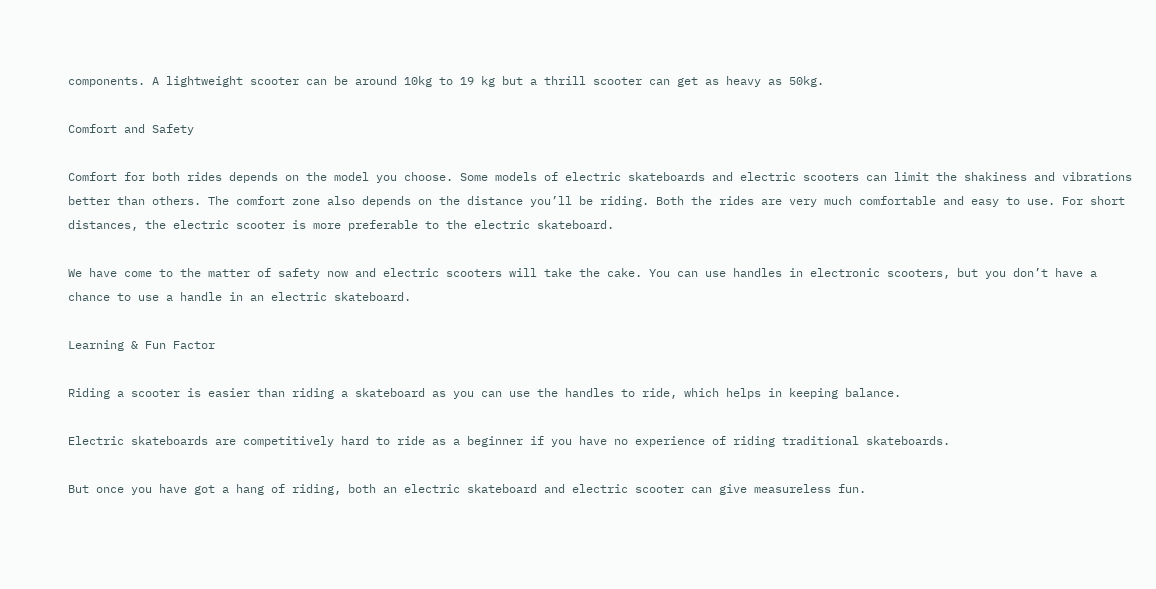components. A lightweight scooter can be around 10kg to 19 kg but a thrill scooter can get as heavy as 50kg.

Comfort and Safety

Comfort for both rides depends on the model you choose. Some models of electric skateboards and electric scooters can limit the shakiness and vibrations better than others. The comfort zone also depends on the distance you’ll be riding. Both the rides are very much comfortable and easy to use. For short distances, the electric scooter is more preferable to the electric skateboard.

We have come to the matter of safety now and electric scooters will take the cake. You can use handles in electronic scooters, but you don’t have a chance to use a handle in an electric skateboard.

Learning & Fun Factor

Riding a scooter is easier than riding a skateboard as you can use the handles to ride, which helps in keeping balance.

Electric skateboards are competitively hard to ride as a beginner if you have no experience of riding traditional skateboards.

But once you have got a hang of riding, both an electric skateboard and electric scooter can give measureless fun.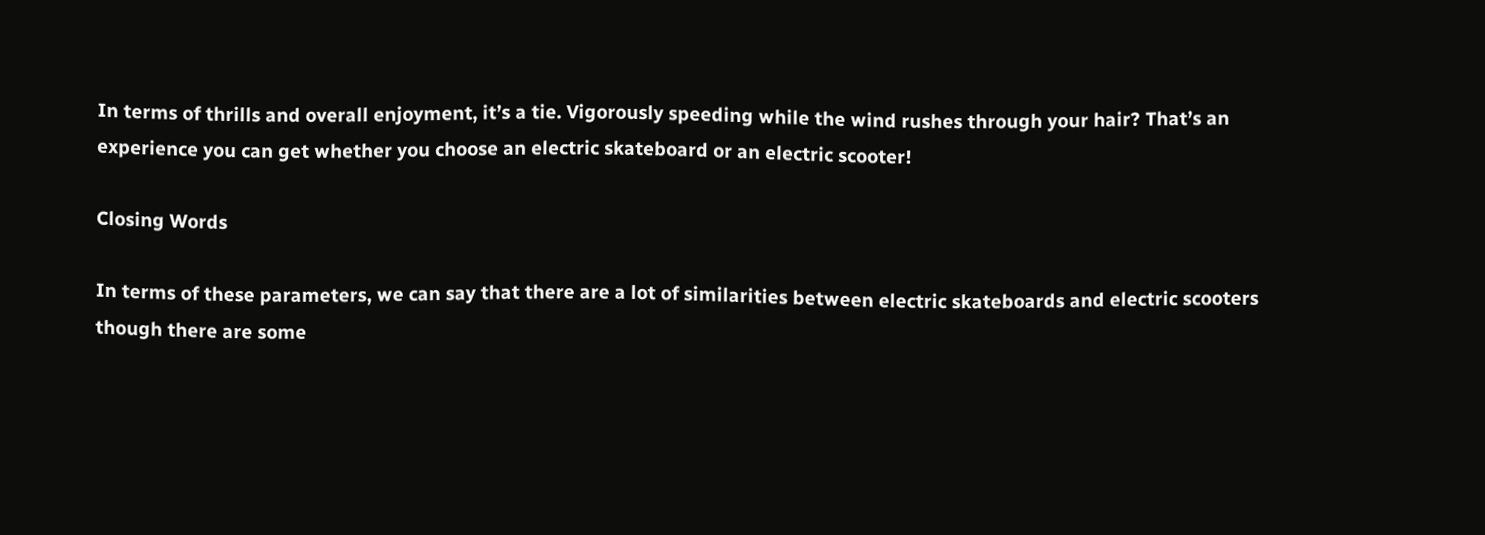In terms of thrills and overall enjoyment, it’s a tie. Vigorously speeding while the wind rushes through your hair? That’s an experience you can get whether you choose an electric skateboard or an electric scooter!

Closing Words

In terms of these parameters, we can say that there are a lot of similarities between electric skateboards and electric scooters though there are some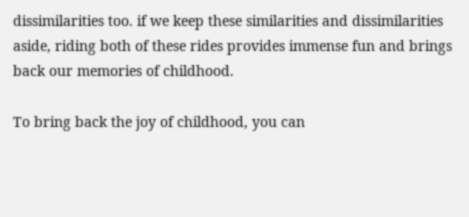dissimilarities too. if we keep these similarities and dissimilarities aside, riding both of these rides provides immense fun and brings back our memories of childhood.

To bring back the joy of childhood, you can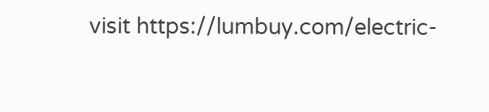visit https://lumbuy.com/electric-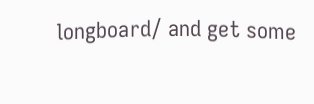longboard/ and get some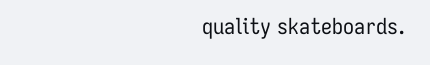quality skateboards.